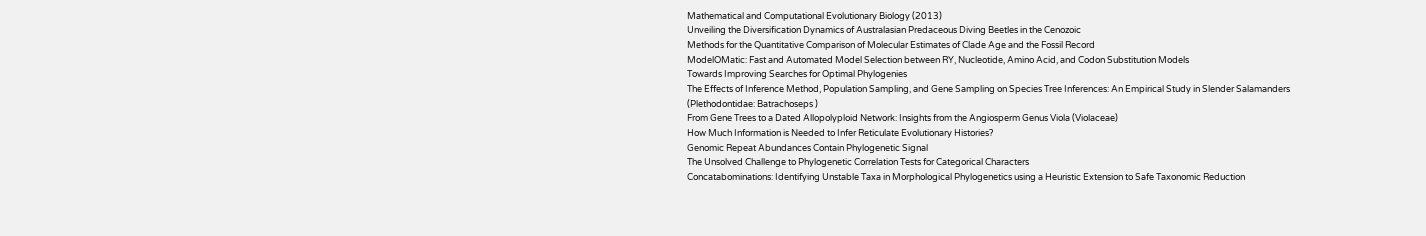Mathematical and Computational Evolutionary Biology (2013)
Unveiling the Diversification Dynamics of Australasian Predaceous Diving Beetles in the Cenozoic
Methods for the Quantitative Comparison of Molecular Estimates of Clade Age and the Fossil Record
ModelOMatic: Fast and Automated Model Selection between RY, Nucleotide, Amino Acid, and Codon Substitution Models
Towards Improving Searches for Optimal Phylogenies
The Effects of Inference Method, Population Sampling, and Gene Sampling on Species Tree Inferences: An Empirical Study in Slender Salamanders (Plethodontidae: Batrachoseps )
From Gene Trees to a Dated Allopolyploid Network: Insights from the Angiosperm Genus Viola (Violaceae)
How Much Information is Needed to Infer Reticulate Evolutionary Histories?
Genomic Repeat Abundances Contain Phylogenetic Signal
The Unsolved Challenge to Phylogenetic Correlation Tests for Categorical Characters
Concatabominations: Identifying Unstable Taxa in Morphological Phylogenetics using a Heuristic Extension to Safe Taxonomic Reduction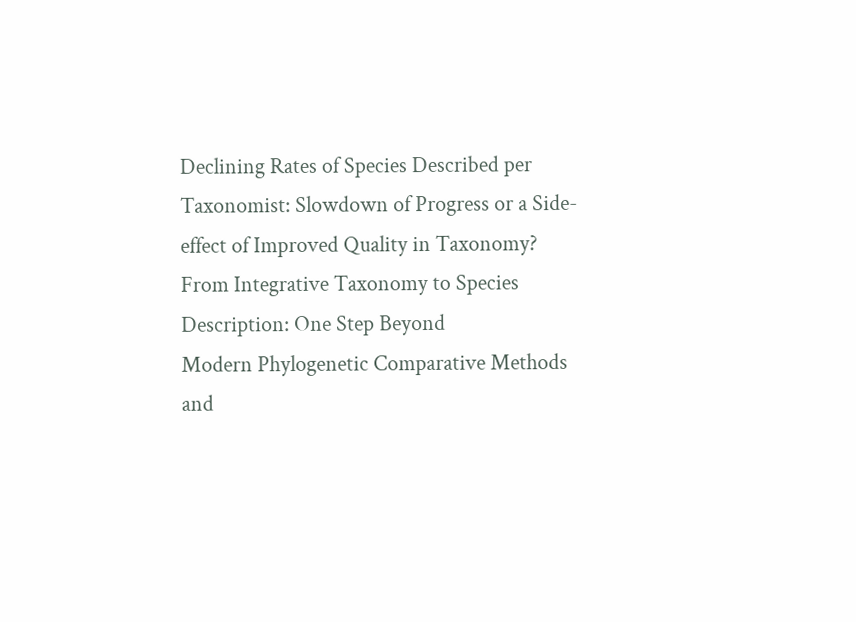Declining Rates of Species Described per Taxonomist: Slowdown of Progress or a Side-effect of Improved Quality in Taxonomy?
From Integrative Taxonomy to Species Description: One Step Beyond
Modern Phylogenetic Comparative Methods and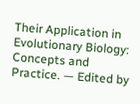Their Application in Evolutionary Biology: Concepts and Practice. — Edited by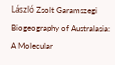László Zsolt Garamszegi
Biogeography of Australasia: A Molecular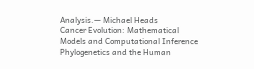Analysis.— Michael Heads
Cancer Evolution: Mathematical Models and Computational Inference
Phylogenetics and the Human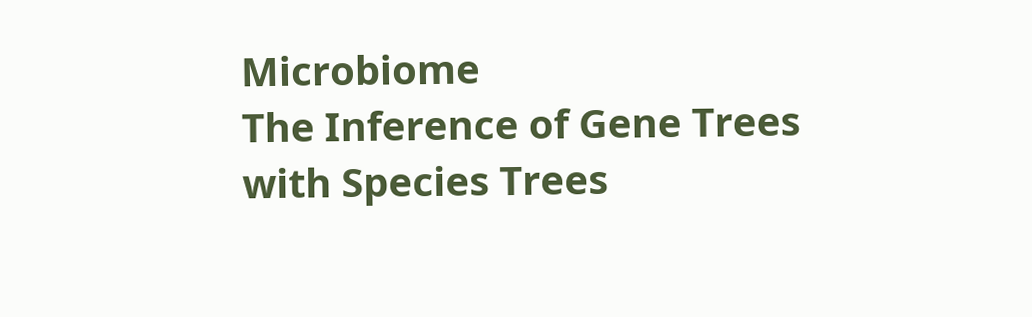Microbiome
The Inference of Gene Trees with Species Trees